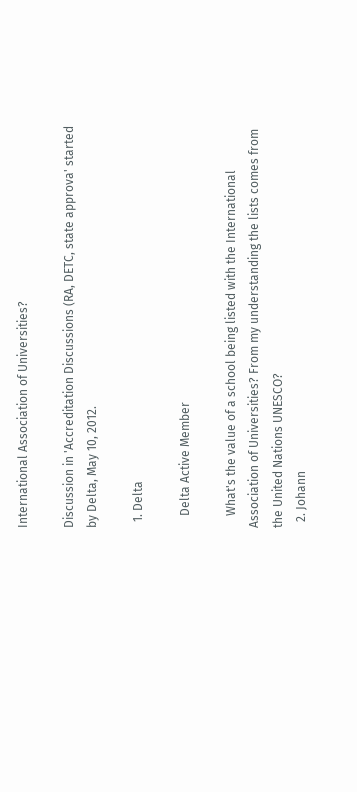International Association of Universities?

Discussion in 'Accreditation Discussions (RA, DETC, state approva' started by Delta, May 10, 2012.

  1. Delta

    Delta Active Member

    What's the value of a school being listed with the International Association of Universities? From my understanding the lists comes from the United Nations UNESCO?
  2. Johann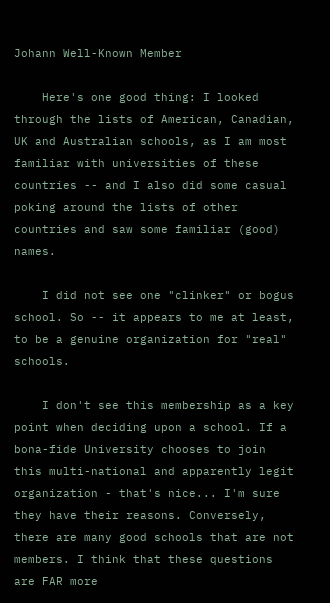Johann Well-Known Member

    Here's one good thing: I looked through the lists of American, Canadian, UK and Australian schools, as I am most familiar with universities of these countries -- and I also did some casual poking around the lists of other countries and saw some familiar (good) names.

    I did not see one "clinker" or bogus school. So -- it appears to me at least, to be a genuine organization for "real" schools.

    I don't see this membership as a key point when deciding upon a school. If a bona-fide University chooses to join this multi-national and apparently legit organization - that's nice... I'm sure they have their reasons. Conversely, there are many good schools that are not members. I think that these questions are FAR more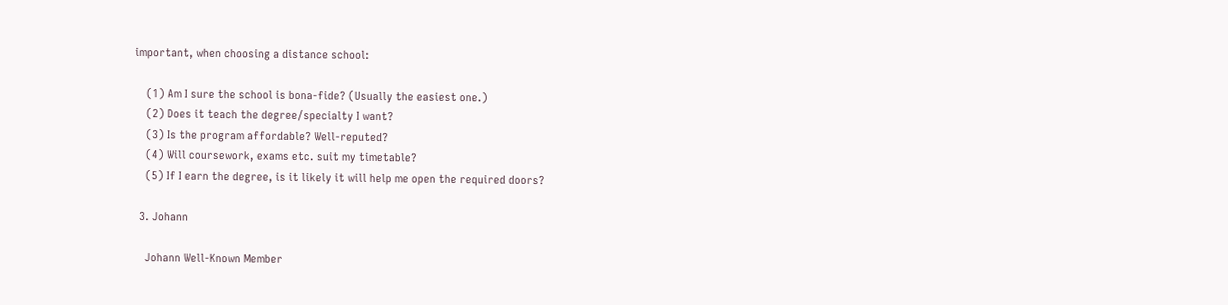important, when choosing a distance school:

    (1) Am I sure the school is bona-fide? (Usually the easiest one.)
    (2) Does it teach the degree/specialty I want?
    (3) Is the program affordable? Well-reputed?
    (4) Will coursework, exams etc. suit my timetable?
    (5) If I earn the degree, is it likely it will help me open the required doors?

  3. Johann

    Johann Well-Known Member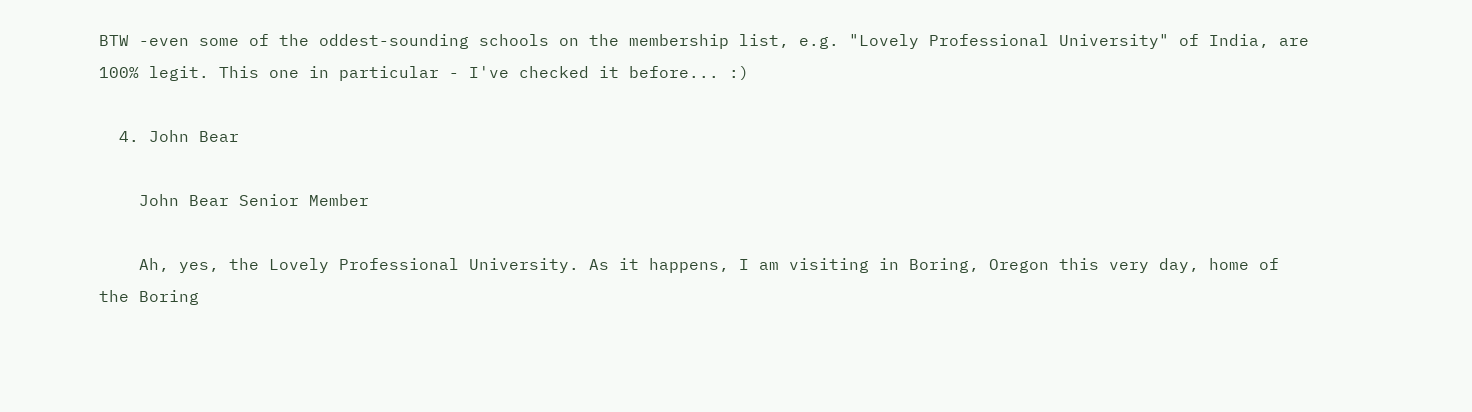BTW -even some of the oddest-sounding schools on the membership list, e.g. "Lovely Professional University" of India, are 100% legit. This one in particular - I've checked it before... :)

  4. John Bear

    John Bear Senior Member

    Ah, yes, the Lovely Professional University. As it happens, I am visiting in Boring, Oregon this very day, home of the Boring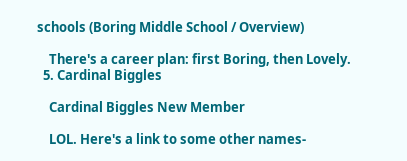schools (Boring Middle School / Overview)

    There's a career plan: first Boring, then Lovely.
  5. Cardinal Biggles

    Cardinal Biggles New Member

    LOL. Here's a link to some other names-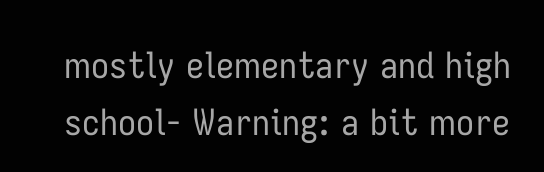mostly elementary and high school- Warning: a bit more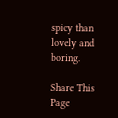spicy than lovely and boring.

Share This Page